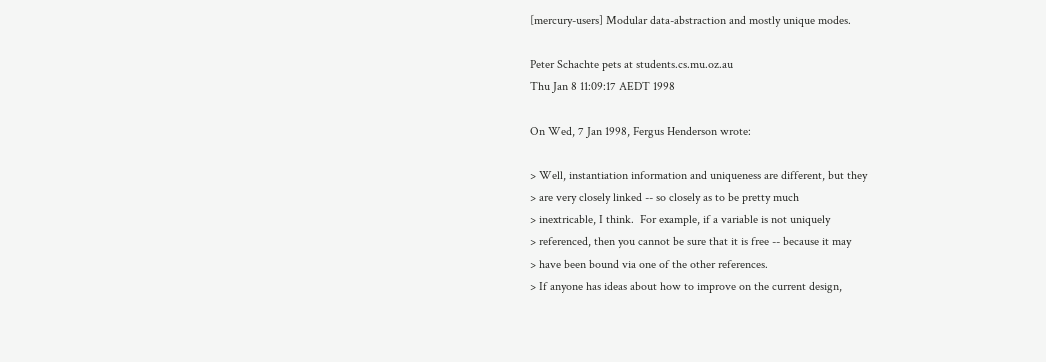[mercury-users] Modular data-abstraction and mostly unique modes.

Peter Schachte pets at students.cs.mu.oz.au
Thu Jan 8 11:09:17 AEDT 1998

On Wed, 7 Jan 1998, Fergus Henderson wrote:

> Well, instantiation information and uniqueness are different, but they
> are very closely linked -- so closely as to be pretty much
> inextricable, I think.  For example, if a variable is not uniquely
> referenced, then you cannot be sure that it is free -- because it may
> have been bound via one of the other references.
> If anyone has ideas about how to improve on the current design,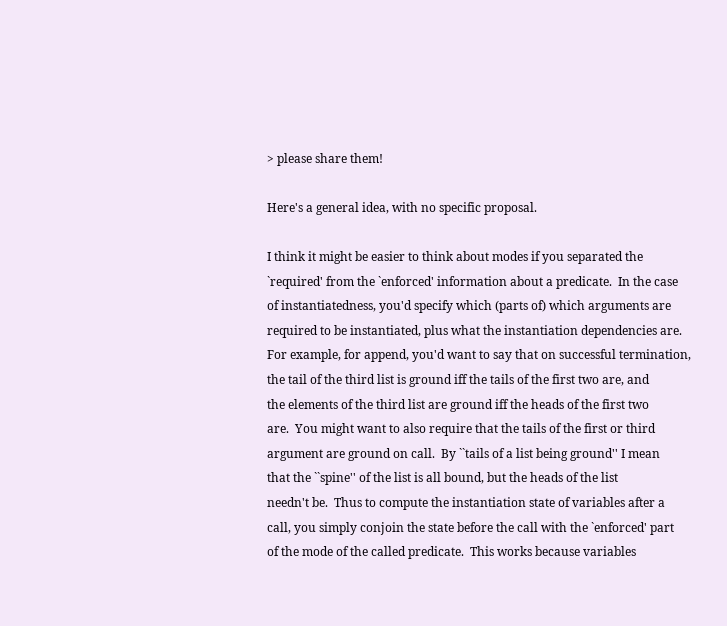> please share them!

Here's a general idea, with no specific proposal.

I think it might be easier to think about modes if you separated the
`required' from the `enforced' information about a predicate.  In the case
of instantiatedness, you'd specify which (parts of) which arguments are
required to be instantiated, plus what the instantiation dependencies are.
For example, for append, you'd want to say that on successful termination,
the tail of the third list is ground iff the tails of the first two are, and
the elements of the third list are ground iff the heads of the first two
are.  You might want to also require that the tails of the first or third
argument are ground on call.  By ``tails of a list being ground'' I mean
that the ``spine'' of the list is all bound, but the heads of the list
needn't be.  Thus to compute the instantiation state of variables after a
call, you simply conjoin the state before the call with the `enforced' part
of the mode of the called predicate.  This works because variables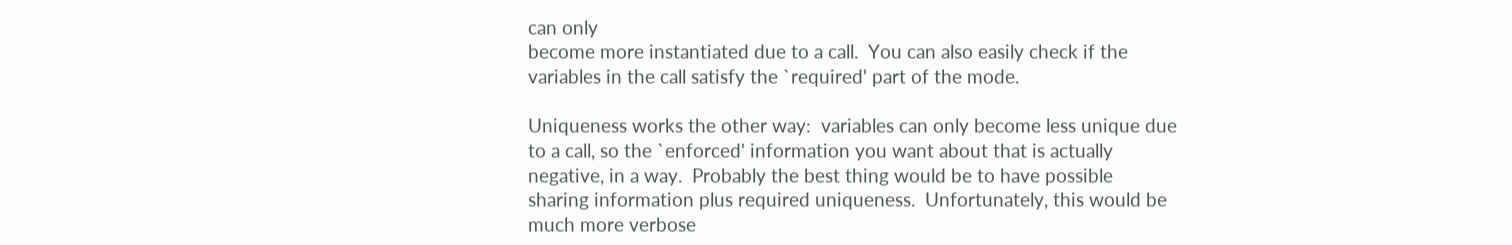can only
become more instantiated due to a call.  You can also easily check if the
variables in the call satisfy the `required' part of the mode.

Uniqueness works the other way:  variables can only become less unique due
to a call, so the `enforced' information you want about that is actually
negative, in a way.  Probably the best thing would be to have possible
sharing information plus required uniqueness.  Unfortunately, this would be
much more verbose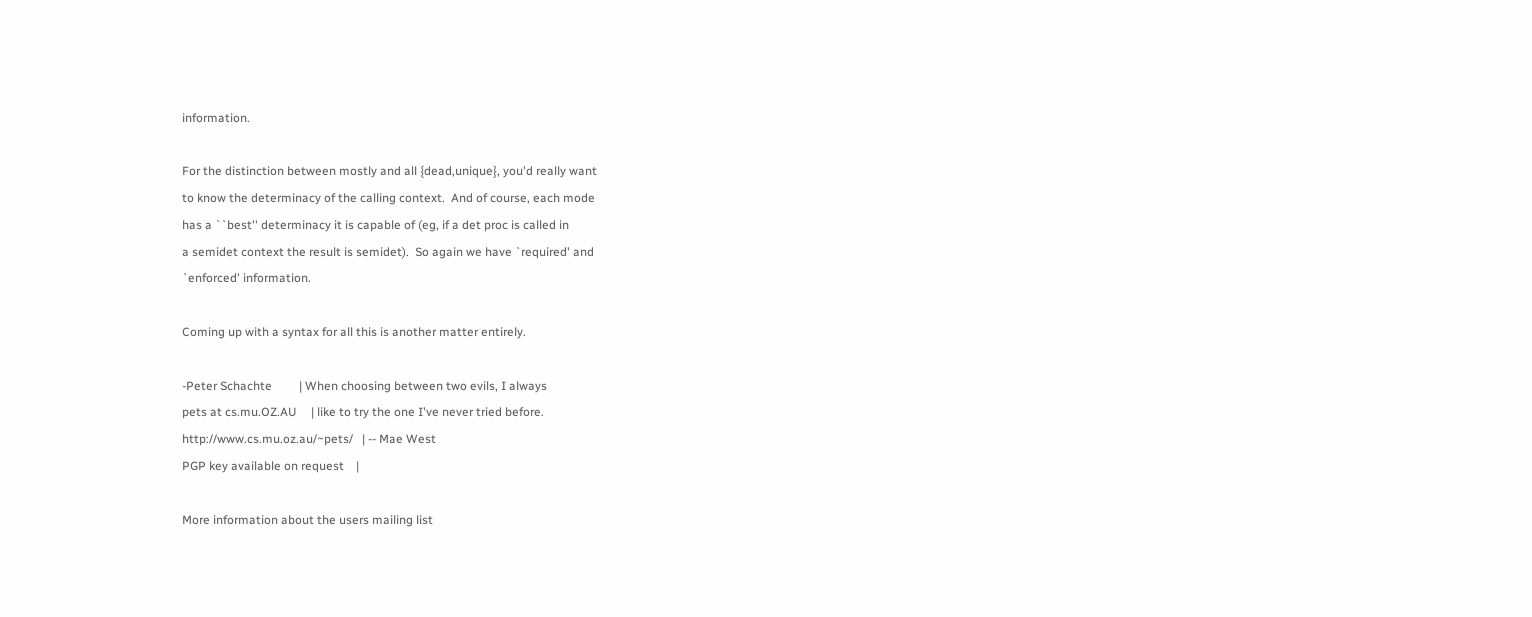information.

For the distinction between mostly and all {dead,unique}, you'd really want
to know the determinacy of the calling context.  And of course, each mode
has a ``best'' determinacy it is capable of (eg, if a det proc is called in
a semidet context the result is semidet).  So again we have `required' and
`enforced' information.

Coming up with a syntax for all this is another matter entirely.

-Peter Schachte         | When choosing between two evils, I always
pets at cs.mu.OZ.AU     | like to try the one I've never tried before.
http://www.cs.mu.oz.au/~pets/   | -- Mae West
PGP key available on request    |

More information about the users mailing list